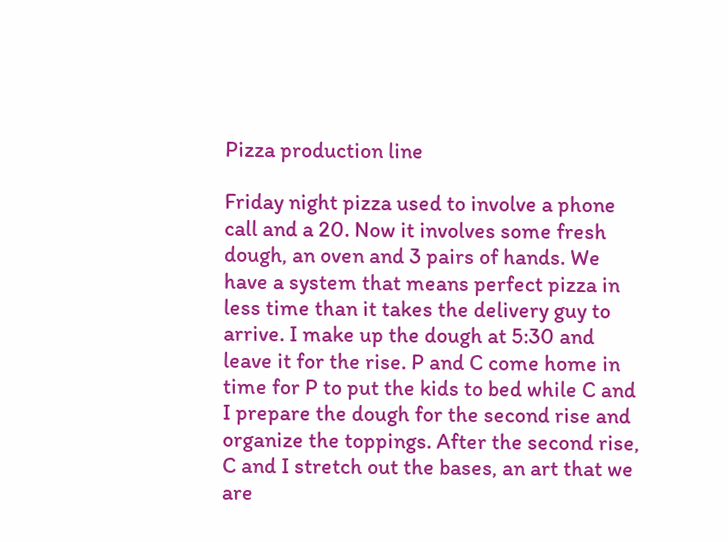Pizza production line

Friday night pizza used to involve a phone call and a 20. Now it involves some fresh dough, an oven and 3 pairs of hands. We have a system that means perfect pizza in less time than it takes the delivery guy to arrive. I make up the dough at 5:30 and leave it for the rise. P and C come home in time for P to put the kids to bed while C and I prepare the dough for the second rise and organize the toppings. After the second rise, C and I stretch out the bases, an art that we are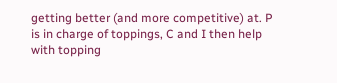getting better (and more competitive) at. P is in charge of toppings, C and I then help with topping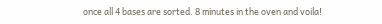once all 4 bases are sorted. 8 minutes in the oven and voila!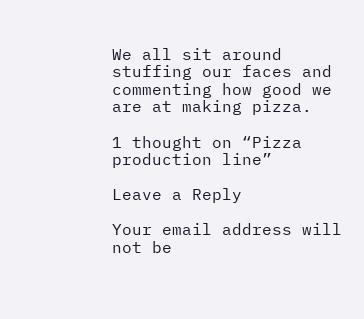We all sit around stuffing our faces and commenting how good we are at making pizza.

1 thought on “Pizza production line”

Leave a Reply

Your email address will not be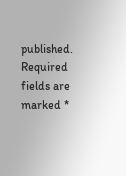published. Required fields are marked *